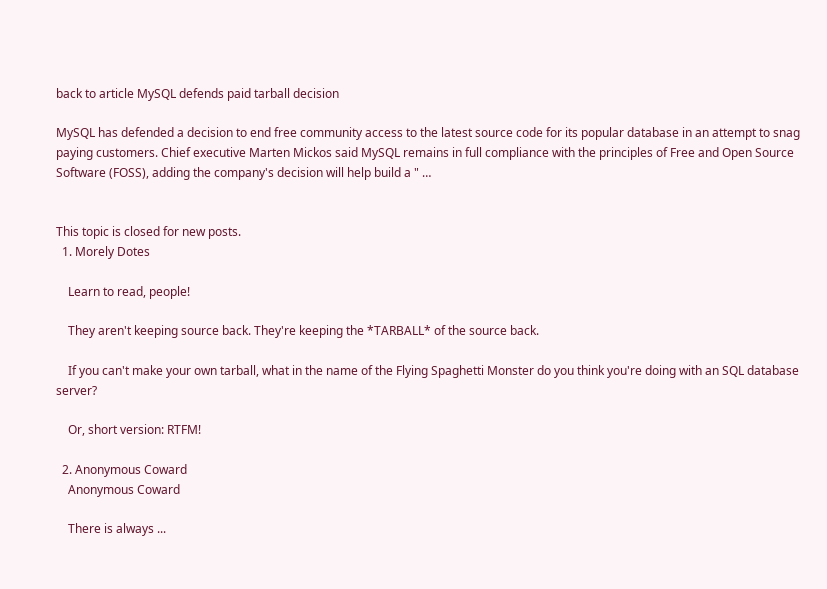back to article MySQL defends paid tarball decision

MySQL has defended a decision to end free community access to the latest source code for its popular database in an attempt to snag paying customers. Chief executive Marten Mickos said MySQL remains in full compliance with the principles of Free and Open Source Software (FOSS), adding the company's decision will help build a " …


This topic is closed for new posts.
  1. Morely Dotes

    Learn to read, people!

    They aren't keeping source back. They're keeping the *TARBALL* of the source back.

    If you can't make your own tarball, what in the name of the Flying Spaghetti Monster do you think you're doing with an SQL database server?

    Or, short version: RTFM!

  2. Anonymous Coward
    Anonymous Coward

    There is always ...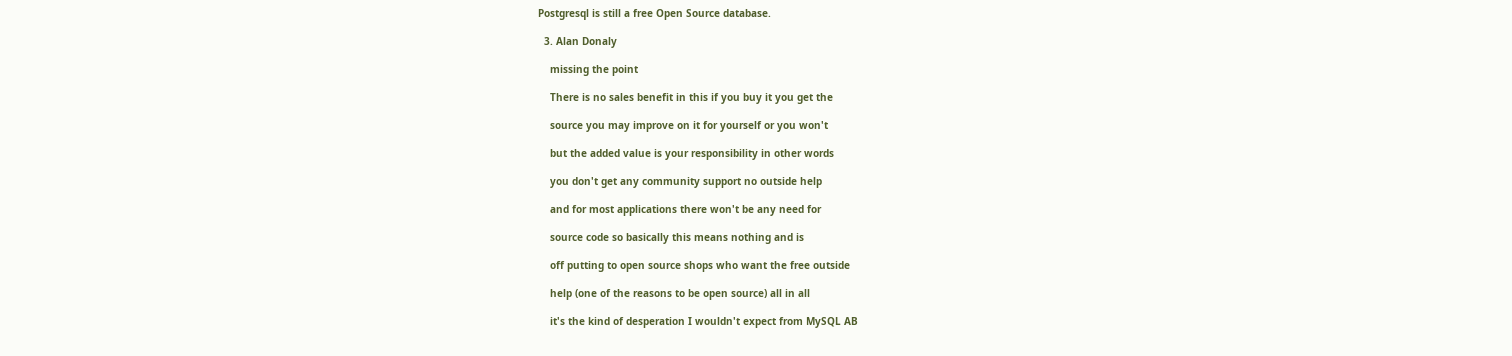Postgresql is still a free Open Source database.

  3. Alan Donaly

    missing the point

    There is no sales benefit in this if you buy it you get the

    source you may improve on it for yourself or you won't

    but the added value is your responsibility in other words

    you don't get any community support no outside help

    and for most applications there won't be any need for

    source code so basically this means nothing and is

    off putting to open source shops who want the free outside

    help (one of the reasons to be open source) all in all

    it's the kind of desperation I wouldn't expect from MySQL AB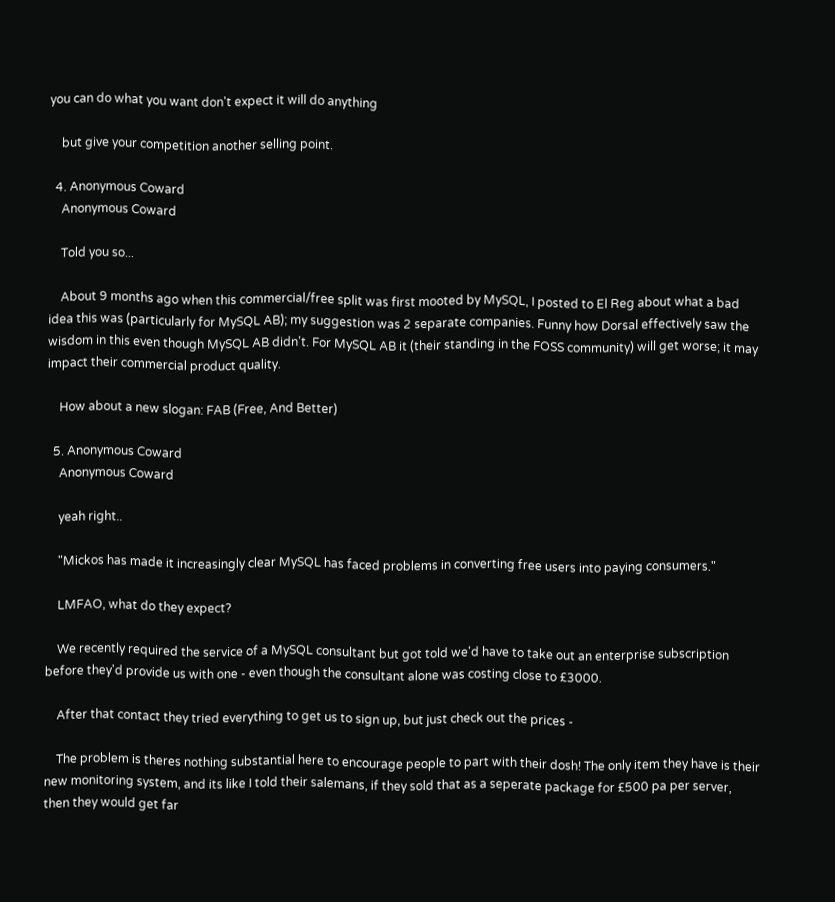you can do what you want don't expect it will do anything

    but give your competition another selling point.

  4. Anonymous Coward
    Anonymous Coward

    Told you so...

    About 9 months ago when this commercial/free split was first mooted by MySQL, I posted to El Reg about what a bad idea this was (particularly for MySQL AB); my suggestion was 2 separate companies. Funny how Dorsal effectively saw the wisdom in this even though MySQL AB didn't. For MySQL AB it (their standing in the FOSS community) will get worse; it may impact their commercial product quality.

    How about a new slogan: FAB (Free, And Better)

  5. Anonymous Coward
    Anonymous Coward

    yeah right..

    "Mickos has made it increasingly clear MySQL has faced problems in converting free users into paying consumers."

    LMFAO, what do they expect?

    We recently required the service of a MySQL consultant but got told we'd have to take out an enterprise subscription before they'd provide us with one - even though the consultant alone was costing close to £3000.

    After that contact they tried everything to get us to sign up, but just check out the prices -

    The problem is theres nothing substantial here to encourage people to part with their dosh! The only item they have is their new monitoring system, and its like I told their salemans, if they sold that as a seperate package for £500 pa per server, then they would get far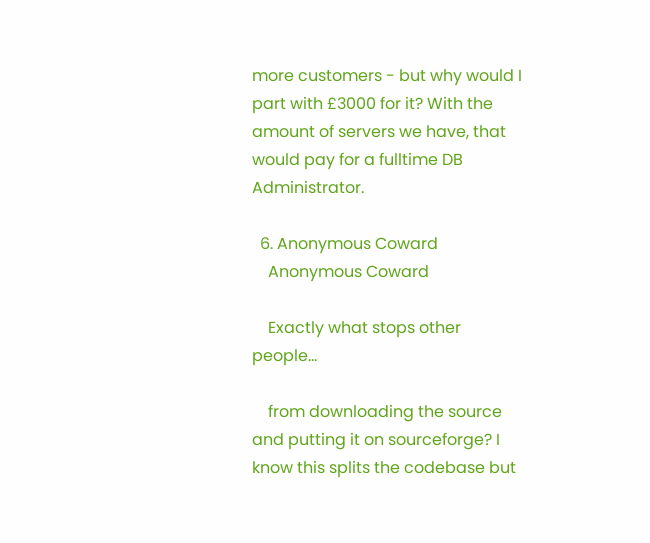more customers - but why would I part with £3000 for it? With the amount of servers we have, that would pay for a fulltime DB Administrator.

  6. Anonymous Coward
    Anonymous Coward

    Exactly what stops other people...

    from downloading the source and putting it on sourceforge? I know this splits the codebase but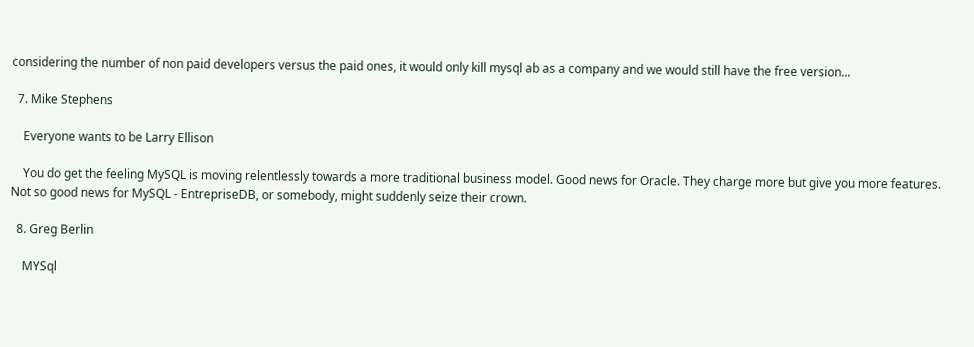considering the number of non paid developers versus the paid ones, it would only kill mysql ab as a company and we would still have the free version...

  7. Mike Stephens

    Everyone wants to be Larry Ellison

    You do get the feeling MySQL is moving relentlessly towards a more traditional business model. Good news for Oracle. They charge more but give you more features. Not so good news for MySQL - EntrepriseDB, or somebody, might suddenly seize their crown.

  8. Greg Berlin

    MYSql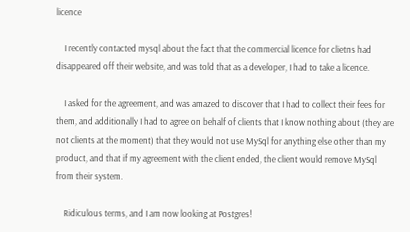licence

    I recently contacted mysql about the fact that the commercial licence for clietns had disappeared off their website, and was told that as a developer, I had to take a licence.

    I asked for the agreement, and was amazed to discover that I had to collect their fees for them, and additionally I had to agree on behalf of clients that I know nothing about (they are not clients at the moment) that they would not use MySql for anything else other than my product, and that if my agreement with the client ended, the client would remove MySql from their system.

    Ridiculous terms, and I am now looking at Postgres!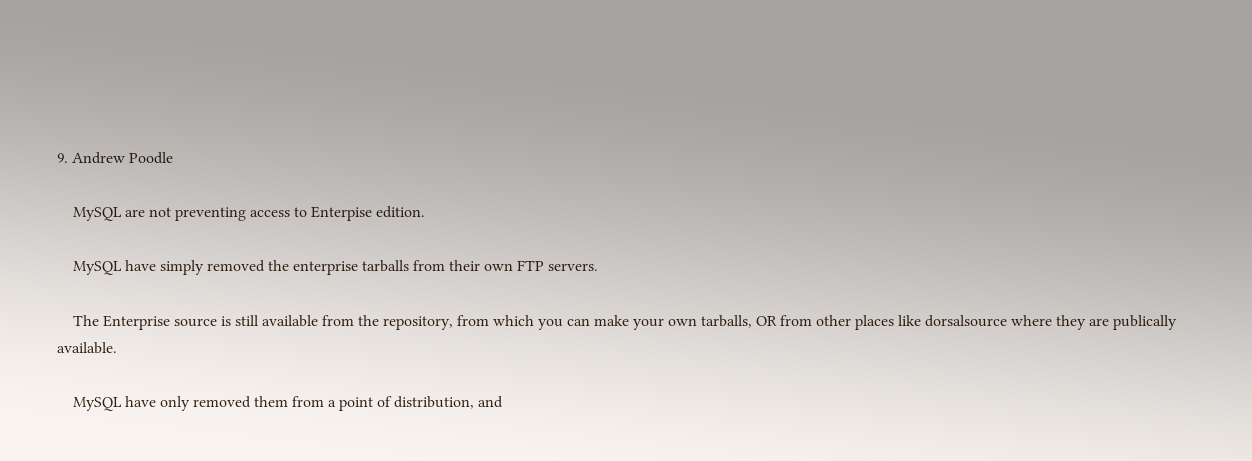9. Andrew Poodle

    MySQL are not preventing access to Enterpise edition.

    MySQL have simply removed the enterprise tarballs from their own FTP servers.

    The Enterprise source is still available from the repository, from which you can make your own tarballs, OR from other places like dorsalsource where they are publically available.

    MySQL have only removed them from a point of distribution, and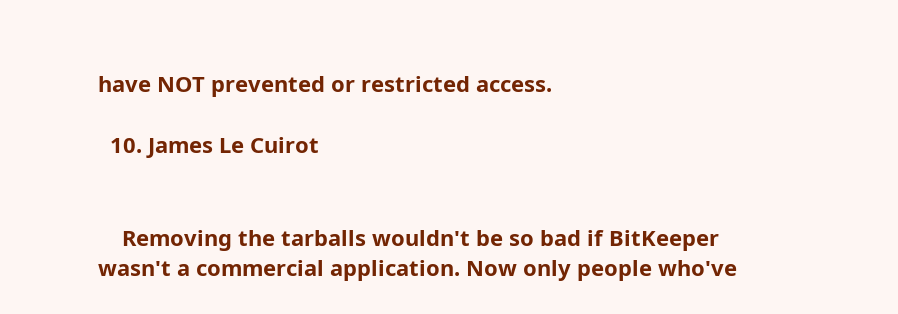have NOT prevented or restricted access.

  10. James Le Cuirot


    Removing the tarballs wouldn't be so bad if BitKeeper wasn't a commercial application. Now only people who've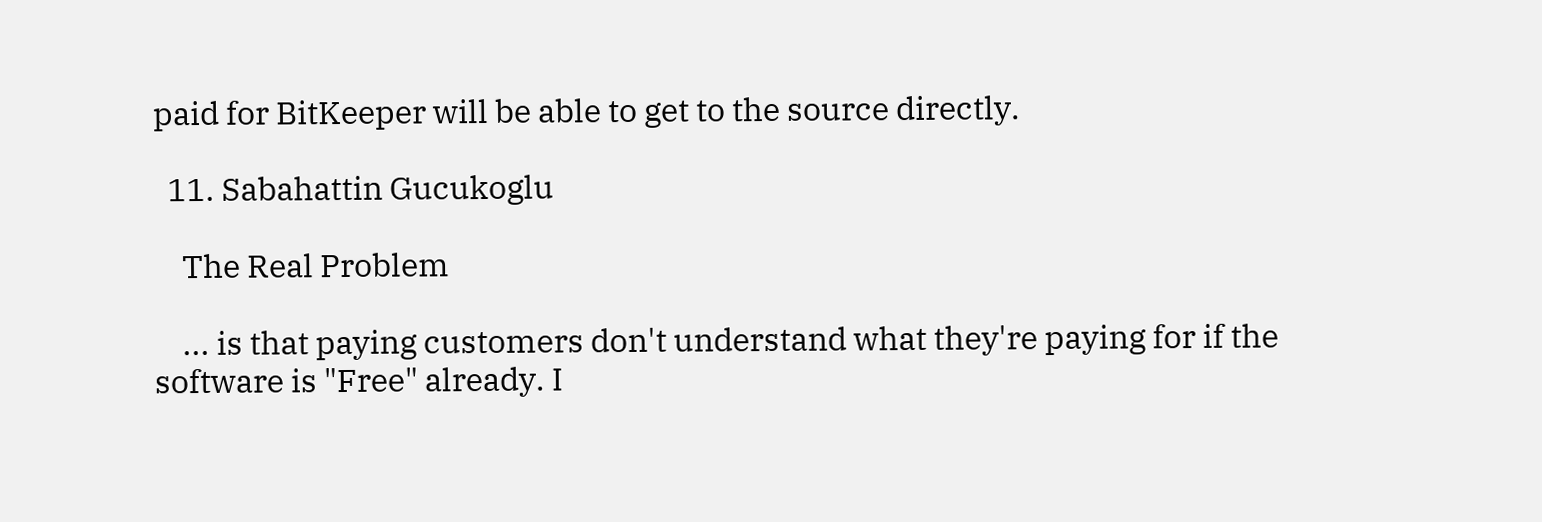paid for BitKeeper will be able to get to the source directly.

  11. Sabahattin Gucukoglu

    The Real Problem

    ... is that paying customers don't understand what they're paying for if the software is "Free" already. I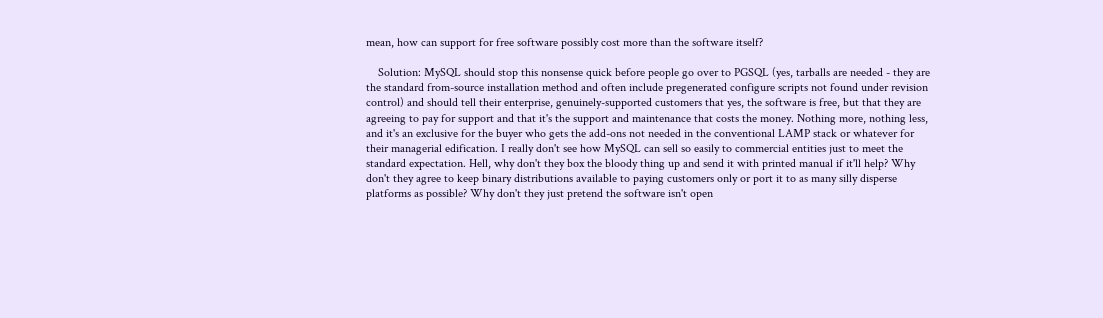mean, how can support for free software possibly cost more than the software itself?

    Solution: MySQL should stop this nonsense quick before people go over to PGSQL (yes, tarballs are needed - they are the standard from-source installation method and often include pregenerated configure scripts not found under revision control) and should tell their enterprise, genuinely-supported customers that yes, the software is free, but that they are agreeing to pay for support and that it's the support and maintenance that costs the money. Nothing more, nothing less, and it's an exclusive for the buyer who gets the add-ons not needed in the conventional LAMP stack or whatever for their managerial edification. I really don't see how MySQL can sell so easily to commercial entities just to meet the standard expectation. Hell, why don't they box the bloody thing up and send it with printed manual if it'll help? Why don't they agree to keep binary distributions available to paying customers only or port it to as many silly disperse platforms as possible? Why don't they just pretend the software isn't open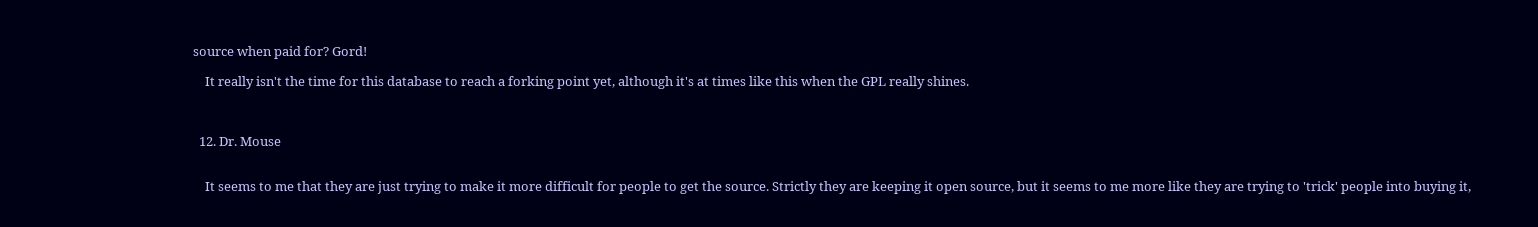source when paid for? Gord!

    It really isn't the time for this database to reach a forking point yet, although it's at times like this when the GPL really shines.



  12. Dr. Mouse


    It seems to me that they are just trying to make it more difficult for people to get the source. Strictly they are keeping it open source, but it seems to me more like they are trying to 'trick' people into buying it,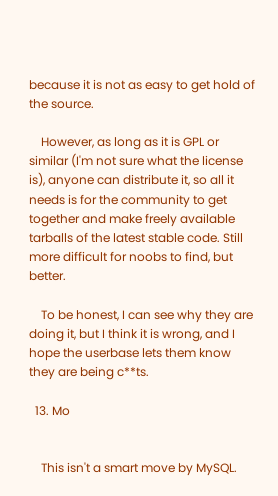because it is not as easy to get hold of the source.

    However, as long as it is GPL or similar (I'm not sure what the license is), anyone can distribute it, so all it needs is for the community to get together and make freely available tarballs of the latest stable code. Still more difficult for noobs to find, but better.

    To be honest, I can see why they are doing it, but I think it is wrong, and I hope the userbase lets them know they are being c**ts.

  13. Mo


    This isn't a smart move by MySQL.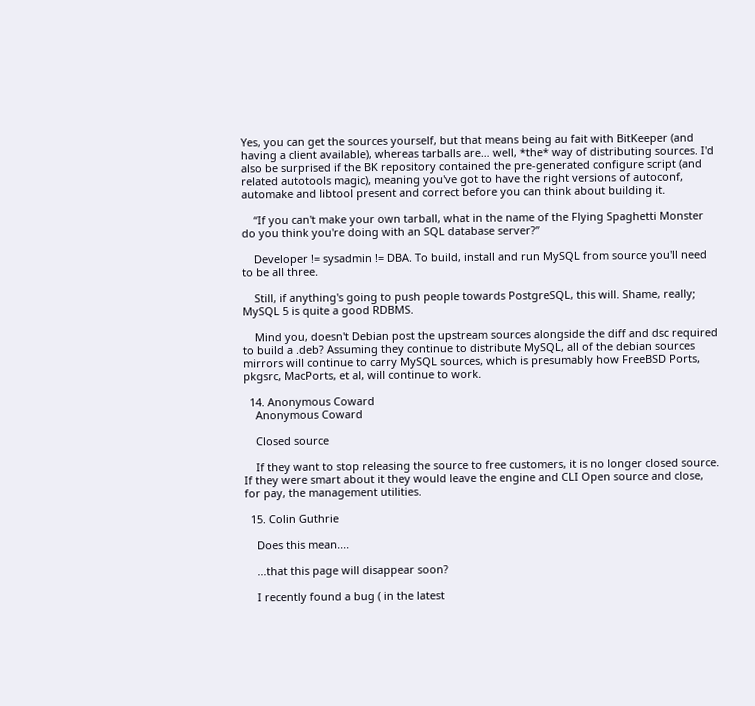Yes, you can get the sources yourself, but that means being au fait with BitKeeper (and having a client available), whereas tarballs are… well, *the* way of distributing sources. I'd also be surprised if the BK repository contained the pre-generated configure script (and related autotools magic), meaning you've got to have the right versions of autoconf, automake and libtool present and correct before you can think about building it.

    “If you can't make your own tarball, what in the name of the Flying Spaghetti Monster do you think you're doing with an SQL database server?”

    Developer != sysadmin != DBA. To build, install and run MySQL from source you'll need to be all three.

    Still, if anything's going to push people towards PostgreSQL, this will. Shame, really; MySQL 5 is quite a good RDBMS.

    Mind you, doesn't Debian post the upstream sources alongside the diff and dsc required to build a .deb? Assuming they continue to distribute MySQL, all of the debian sources mirrors will continue to carry MySQL sources, which is presumably how FreeBSD Ports, pkgsrc, MacPorts, et al, will continue to work.

  14. Anonymous Coward
    Anonymous Coward

    Closed source

    If they want to stop releasing the source to free customers, it is no longer closed source. If they were smart about it they would leave the engine and CLI Open source and close, for pay, the management utilities.

  15. Colin Guthrie

    Does this mean....

    ...that this page will disappear soon?

    I recently found a bug ( in the latest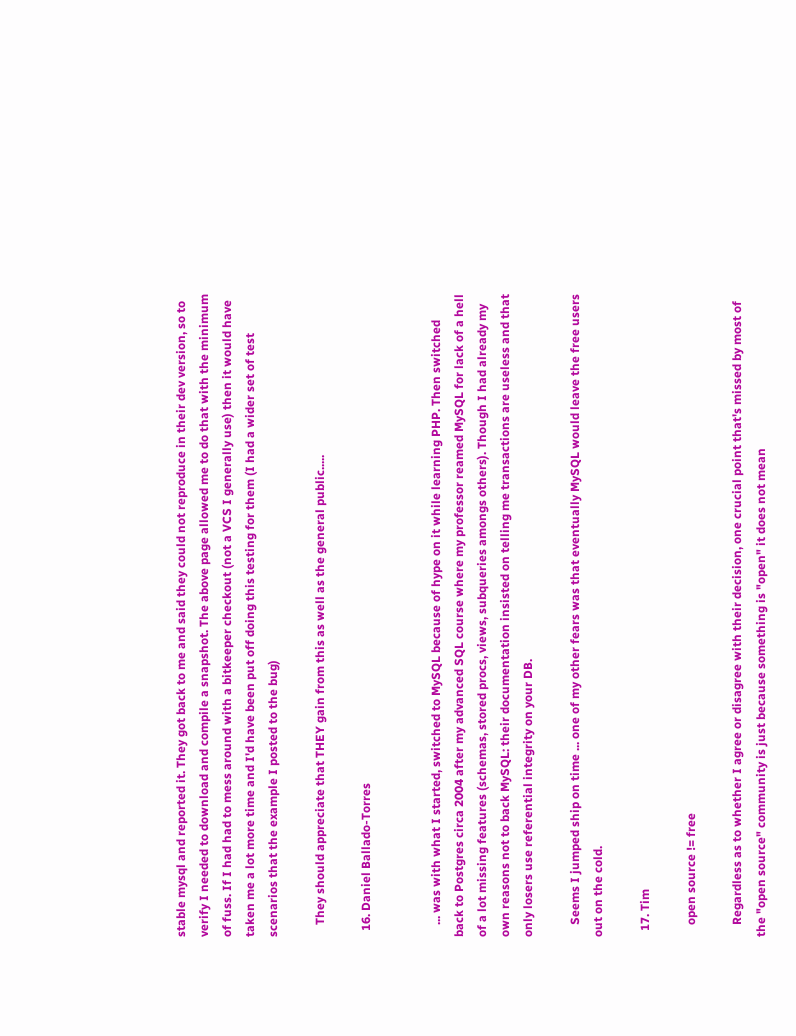stable mysql and reported it. They got back to me and said they could not reproduce in their dev version, so to verify I needed to download and compile a snapshot. The above page allowed me to do that with the minimum of fuss. If I had had to mess around with a bitkeeper checkout (not a VCS I generally use) then it would have taken me a lot more time and I'd have been put off doing this testing for them (I had a wider set of test scenarios that the example I posted to the bug)

    They should appreciate that THEY gain from this as well as the general public.....

  16. Daniel Ballado-Torres


    ... was with what I started, switched to MySQL because of hype on it while learning PHP. Then switched back to Postgres circa 2004 after my advanced SQL course where my professor reamed MySQL for lack of a hell of a lot missing features (schemas, stored procs, views, subqueries amongs others). Though I had already my own reasons not to back MySQL: their documentation insisted on telling me transactions are useless and that only losers use referential integrity on your DB.

    Seems I jumped ship on time ... one of my other fears was that eventually MySQL would leave the free users out on the cold.

  17. Tim

    open source != free

    Regardless as to whether I agree or disagree with their decision, one crucial point that's missed by most of the "open source" community is just because something is "open" it does not mean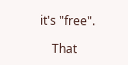it's "free".

    That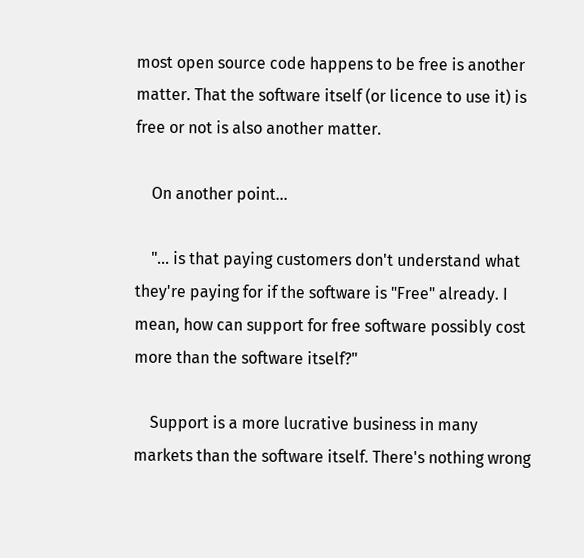most open source code happens to be free is another matter. That the software itself (or licence to use it) is free or not is also another matter.

    On another point...

    "... is that paying customers don't understand what they're paying for if the software is "Free" already. I mean, how can support for free software possibly cost more than the software itself?"

    Support is a more lucrative business in many markets than the software itself. There's nothing wrong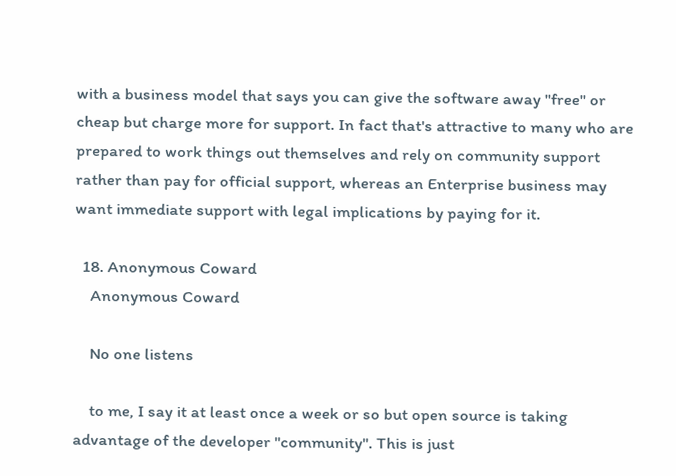with a business model that says you can give the software away "free" or cheap but charge more for support. In fact that's attractive to many who are prepared to work things out themselves and rely on community support rather than pay for official support, whereas an Enterprise business may want immediate support with legal implications by paying for it.

  18. Anonymous Coward
    Anonymous Coward

    No one listens

    to me, I say it at least once a week or so but open source is taking advantage of the developer "community". This is just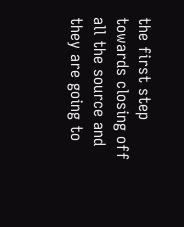the first step towards closing off all the source and they are going to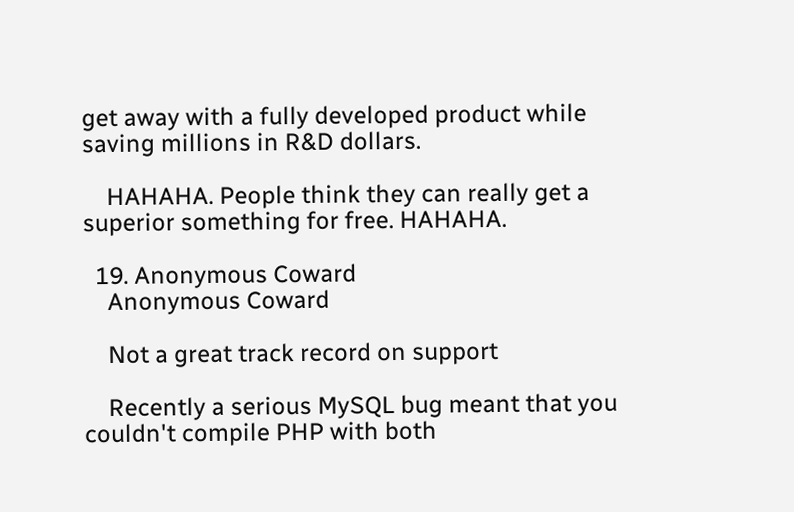get away with a fully developed product while saving millions in R&D dollars.

    HAHAHA. People think they can really get a superior something for free. HAHAHA.

  19. Anonymous Coward
    Anonymous Coward

    Not a great track record on support

    Recently a serious MySQL bug meant that you couldn't compile PHP with both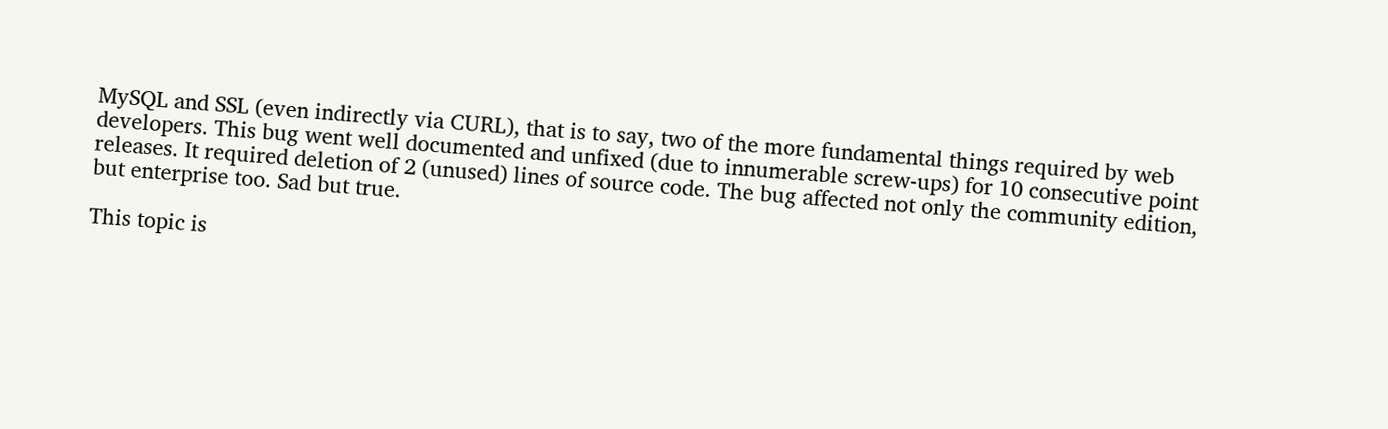MySQL and SSL (even indirectly via CURL), that is to say, two of the more fundamental things required by web developers. This bug went well documented and unfixed (due to innumerable screw-ups) for 10 consecutive point releases. It required deletion of 2 (unused) lines of source code. The bug affected not only the community edition, but enterprise too. Sad but true.

This topic is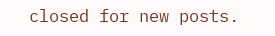closed for new posts.